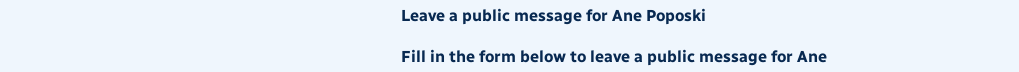Leave a public message for Ane Poposki

Fill in the form below to leave a public message for Ane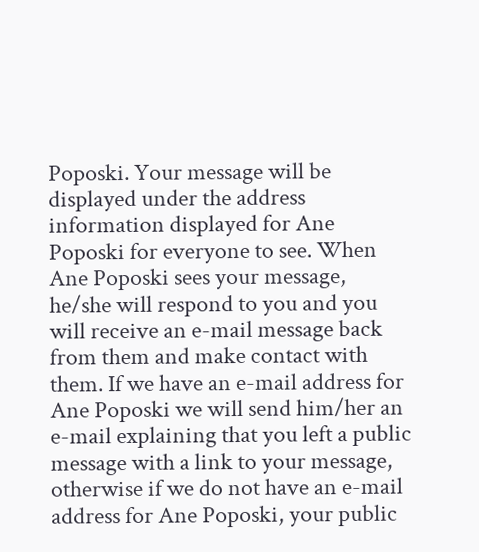Poposki. Your message will be displayed under the address information displayed for Ane Poposki for everyone to see. When Ane Poposki sees your message, he/she will respond to you and you will receive an e-mail message back from them and make contact with them. If we have an e-mail address for Ane Poposki we will send him/her an e-mail explaining that you left a public message with a link to your message, otherwise if we do not have an e-mail address for Ane Poposki, your public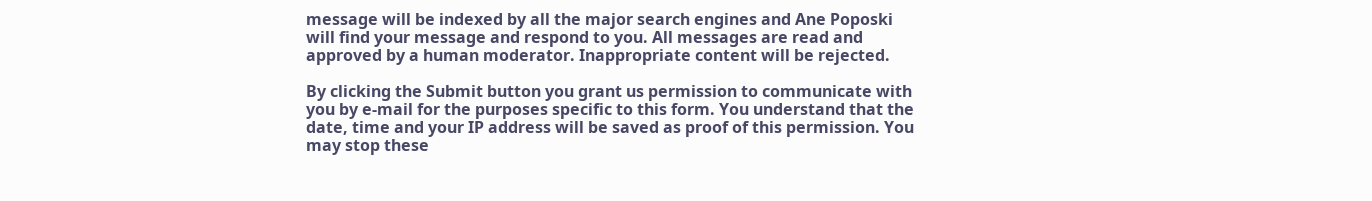message will be indexed by all the major search engines and Ane Poposki will find your message and respond to you. All messages are read and approved by a human moderator. Inappropriate content will be rejected.

By clicking the Submit button you grant us permission to communicate with you by e-mail for the purposes specific to this form. You understand that the date, time and your IP address will be saved as proof of this permission. You may stop these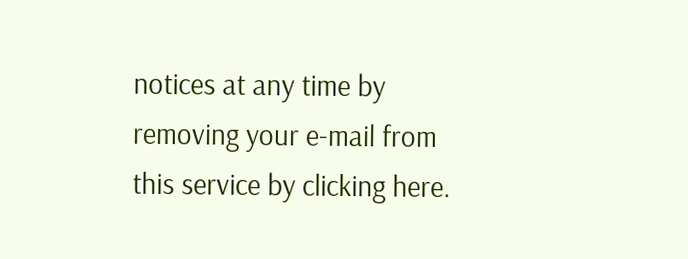notices at any time by removing your e-mail from this service by clicking here.